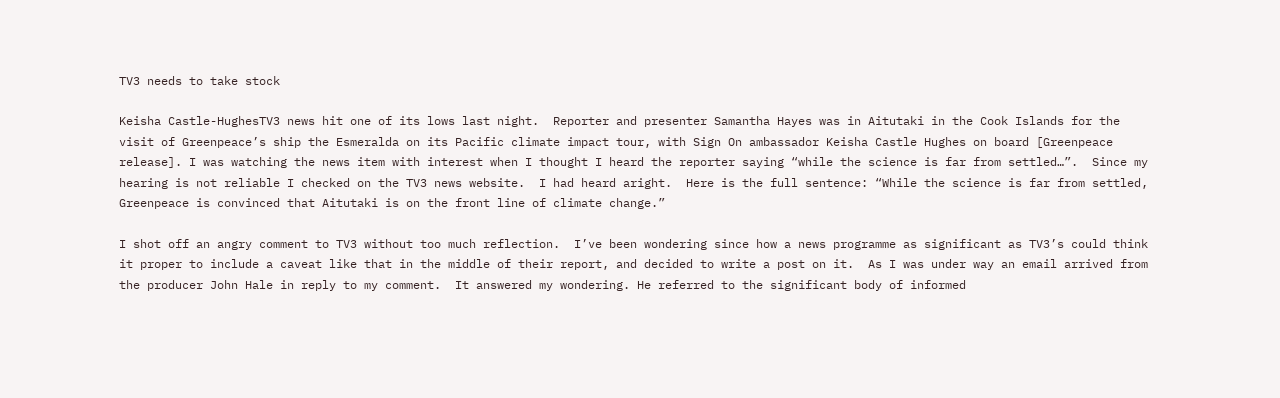TV3 needs to take stock

Keisha Castle-HughesTV3 news hit one of its lows last night.  Reporter and presenter Samantha Hayes was in Aitutaki in the Cook Islands for the visit of Greenpeace’s ship the Esmeralda on its Pacific climate impact tour, with Sign On ambassador Keisha Castle Hughes on board [Greenpeace release]. I was watching the news item with interest when I thought I heard the reporter saying “while the science is far from settled…”.  Since my hearing is not reliable I checked on the TV3 news website.  I had heard aright.  Here is the full sentence: “While the science is far from settled, Greenpeace is convinced that Aitutaki is on the front line of climate change.”

I shot off an angry comment to TV3 without too much reflection.  I’ve been wondering since how a news programme as significant as TV3’s could think it proper to include a caveat like that in the middle of their report, and decided to write a post on it.  As I was under way an email arrived from the producer John Hale in reply to my comment.  It answered my wondering. He referred to the significant body of informed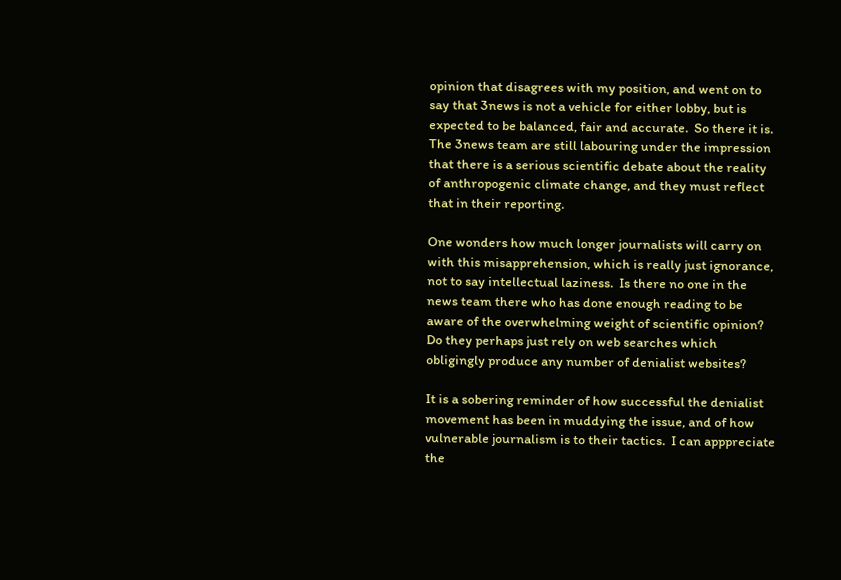opinion that disagrees with my position, and went on to say that 3news is not a vehicle for either lobby, but is expected to be balanced, fair and accurate.  So there it is.  The 3news team are still labouring under the impression that there is a serious scientific debate about the reality of anthropogenic climate change, and they must reflect that in their reporting.

One wonders how much longer journalists will carry on with this misapprehension, which is really just ignorance, not to say intellectual laziness.  Is there no one in the news team there who has done enough reading to be aware of the overwhelming weight of scientific opinion?  Do they perhaps just rely on web searches which obligingly produce any number of denialist websites?

It is a sobering reminder of how successful the denialist movement has been in muddying the issue, and of how vulnerable journalism is to their tactics.  I can apppreciate the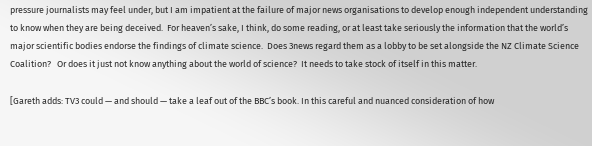pressure journalists may feel under, but I am impatient at the failure of major news organisations to develop enough independent understanding to know when they are being deceived.  For heaven’s sake, I think, do some reading, or at least take seriously the information that the world’s major scientific bodies endorse the findings of climate science.  Does 3news regard them as a lobby to be set alongside the NZ Climate Science Coalition?   Or does it just not know anything about the world of science?  It needs to take stock of itself in this matter.

[Gareth adds: TV3 could — and should — take a leaf out of the BBC’s book. In this careful and nuanced consideration of how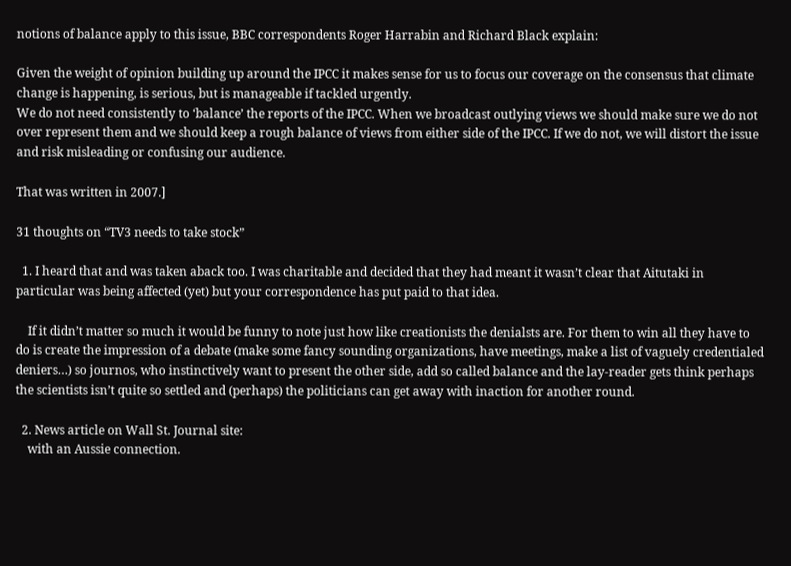notions of balance apply to this issue, BBC correspondents Roger Harrabin and Richard Black explain:

Given the weight of opinion building up around the IPCC it makes sense for us to focus our coverage on the consensus that climate change is happening, is serious, but is manageable if tackled urgently.
We do not need consistently to ‘balance’ the reports of the IPCC. When we broadcast outlying views we should make sure we do not over represent them and we should keep a rough balance of views from either side of the IPCC. If we do not, we will distort the issue and risk misleading or confusing our audience.

That was written in 2007.]

31 thoughts on “TV3 needs to take stock”

  1. I heard that and was taken aback too. I was charitable and decided that they had meant it wasn’t clear that Aitutaki in particular was being affected (yet) but your correspondence has put paid to that idea.

    If it didn’t matter so much it would be funny to note just how like creationists the denialsts are. For them to win all they have to do is create the impression of a debate (make some fancy sounding organizations, have meetings, make a list of vaguely credentialed deniers…) so journos, who instinctively want to present the other side, add so called balance and the lay-reader gets think perhaps the scientists isn’t quite so settled and (perhaps) the politicians can get away with inaction for another round.

  2. News article on Wall St. Journal site:
    with an Aussie connection.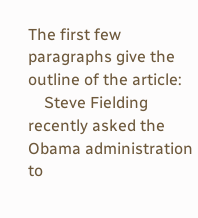The first few paragraphs give the outline of the article:
    Steve Fielding recently asked the Obama administration to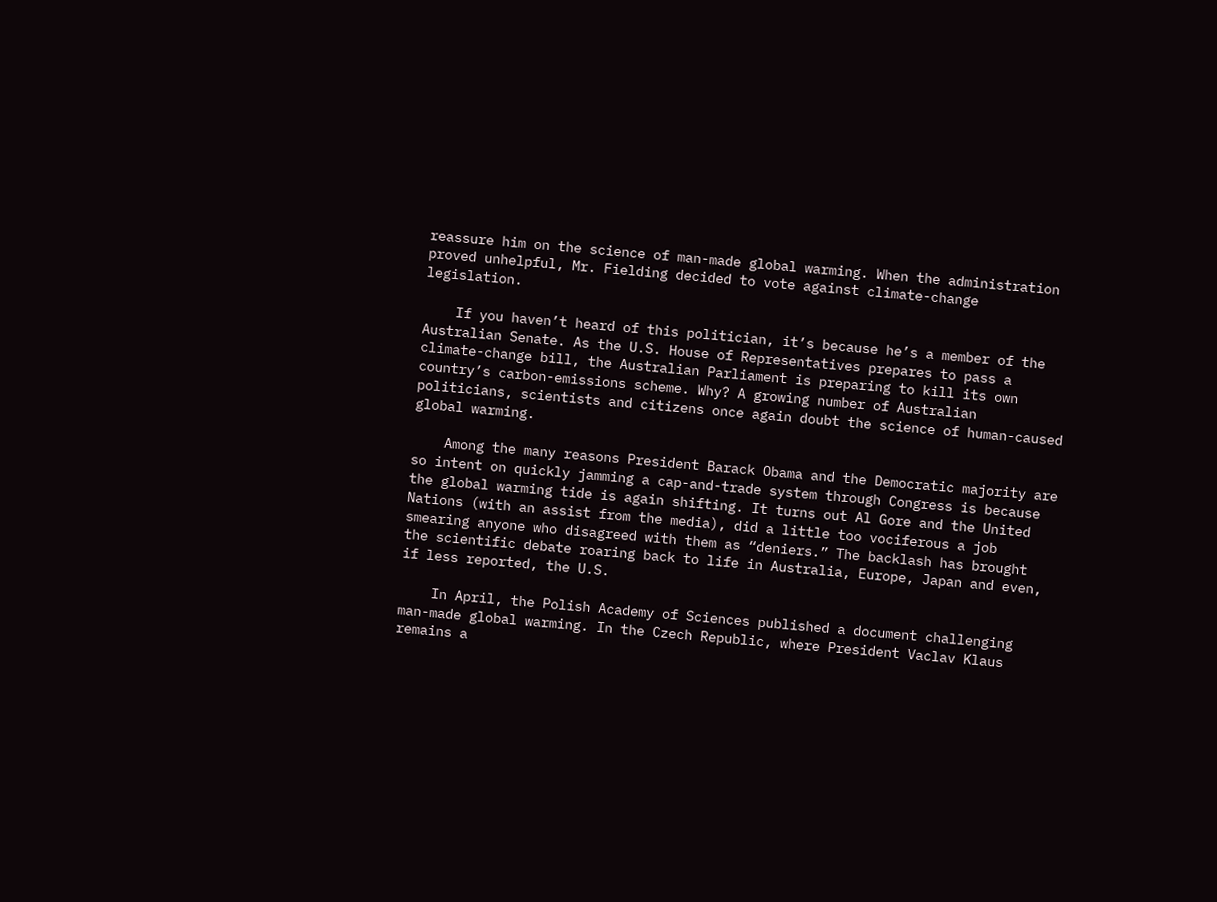reassure him on the science of man-made global warming. When the administration proved unhelpful, Mr. Fielding decided to vote against climate-change legislation.

    If you haven’t heard of this politician, it’s because he’s a member of the Australian Senate. As the U.S. House of Representatives prepares to pass a climate-change bill, the Australian Parliament is preparing to kill its own country’s carbon-emissions scheme. Why? A growing number of Australian politicians, scientists and citizens once again doubt the science of human-caused global warming.

    Among the many reasons President Barack Obama and the Democratic majority are so intent on quickly jamming a cap-and-trade system through Congress is because the global warming tide is again shifting. It turns out Al Gore and the United Nations (with an assist from the media), did a little too vociferous a job smearing anyone who disagreed with them as “deniers.” The backlash has brought the scientific debate roaring back to life in Australia, Europe, Japan and even, if less reported, the U.S.

    In April, the Polish Academy of Sciences published a document challenging man-made global warming. In the Czech Republic, where President Vaclav Klaus remains a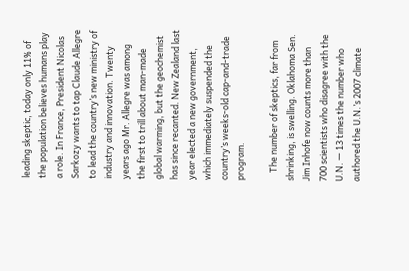leading skeptic, today only 11% of the population believes humans play a role. In France, President Nicolas Sarkozy wants to tap Claude Allegre to lead the country’s new ministry of industry and innovation. Twenty years ago Mr. Allegre was among the first to trill about man-made global warming, but the geochemist has since recanted. New Zealand last year elected a new government, which immediately suspended the country’s weeks-old cap-and-trade program.

    The number of skeptics, far from shrinking, is swelling. Oklahoma Sen. Jim Inhofe now counts more than 700 scientists who disagree with the U.N. — 13 times the number who authored the U.N.’s 2007 climate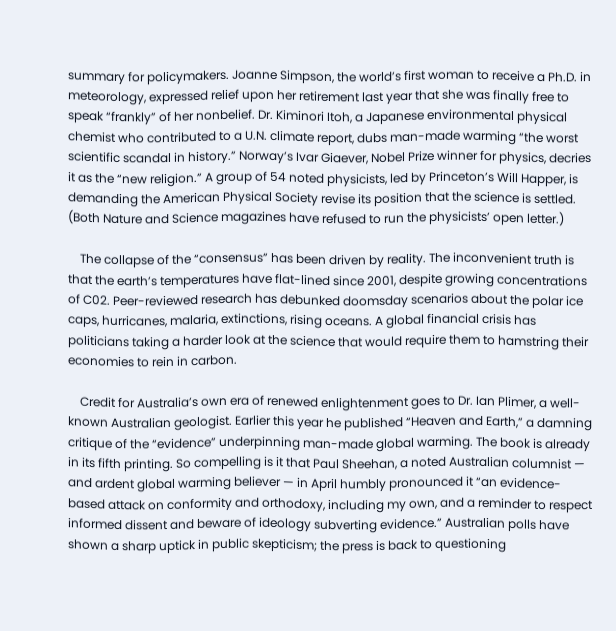summary for policymakers. Joanne Simpson, the world’s first woman to receive a Ph.D. in meteorology, expressed relief upon her retirement last year that she was finally free to speak “frankly” of her nonbelief. Dr. Kiminori Itoh, a Japanese environmental physical chemist who contributed to a U.N. climate report, dubs man-made warming “the worst scientific scandal in history.” Norway’s Ivar Giaever, Nobel Prize winner for physics, decries it as the “new religion.” A group of 54 noted physicists, led by Princeton’s Will Happer, is demanding the American Physical Society revise its position that the science is settled. (Both Nature and Science magazines have refused to run the physicists’ open letter.)

    The collapse of the “consensus” has been driven by reality. The inconvenient truth is that the earth’s temperatures have flat-lined since 2001, despite growing concentrations of C02. Peer-reviewed research has debunked doomsday scenarios about the polar ice caps, hurricanes, malaria, extinctions, rising oceans. A global financial crisis has politicians taking a harder look at the science that would require them to hamstring their economies to rein in carbon.

    Credit for Australia’s own era of renewed enlightenment goes to Dr. Ian Plimer, a well-known Australian geologist. Earlier this year he published “Heaven and Earth,” a damning critique of the “evidence” underpinning man-made global warming. The book is already in its fifth printing. So compelling is it that Paul Sheehan, a noted Australian columnist — and ardent global warming believer — in April humbly pronounced it “an evidence-based attack on conformity and orthodoxy, including my own, and a reminder to respect informed dissent and beware of ideology subverting evidence.” Australian polls have shown a sharp uptick in public skepticism; the press is back to questioning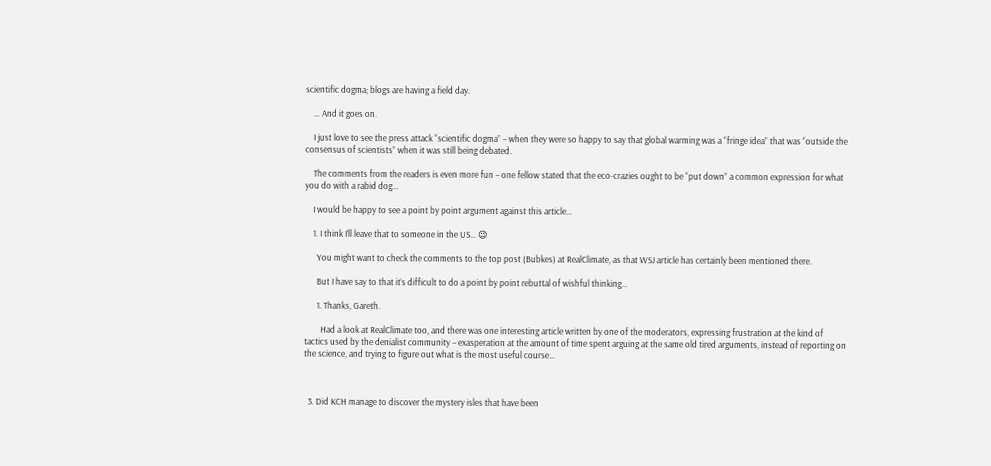scientific dogma; blogs are having a field day.

    … And it goes on.

    I just love to see the press attack “scientific dogma” – when they were so happy to say that global warming was a “fringe idea” that was “outside the consensus of scientists” when it was still being debated.

    The comments from the readers is even more fun – one fellow stated that the eco-crazies ought to be “put down” a common expression for what you do with a rabid dog…

    I would be happy to see a point by point argument against this article…

    1. I think I’ll leave that to someone in the US… 😉

      You might want to check the comments to the top post (Bubkes) at RealClimate, as that WSJ article has certainly been mentioned there.

      But I have say to that it’s difficult to do a point by point rebuttal of wishful thinking…

      1. Thanks, Gareth.

        Had a look at RealClimate too, and there was one interesting article written by one of the moderators, expressing frustration at the kind of tactics used by the denialist community – exasperation at the amount of time spent arguing at the same old tired arguments, instead of reporting on the science, and trying to figure out what is the most useful course…



  3. Did KCH manage to discover the mystery isles that have been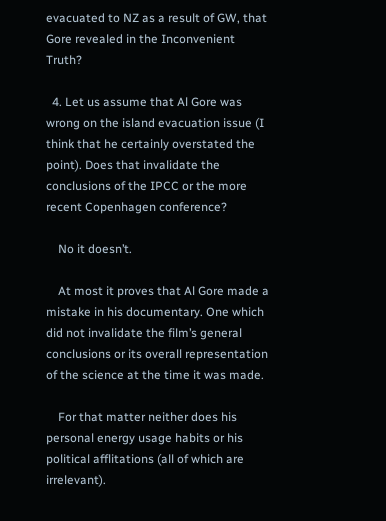evacuated to NZ as a result of GW, that Gore revealed in the Inconvenient Truth?

  4. Let us assume that Al Gore was wrong on the island evacuation issue (I think that he certainly overstated the point). Does that invalidate the conclusions of the IPCC or the more recent Copenhagen conference?

    No it doesn’t.

    At most it proves that Al Gore made a mistake in his documentary. One which did not invalidate the film’s general conclusions or its overall representation of the science at the time it was made.

    For that matter neither does his personal energy usage habits or his political afflitations (all of which are irrelevant).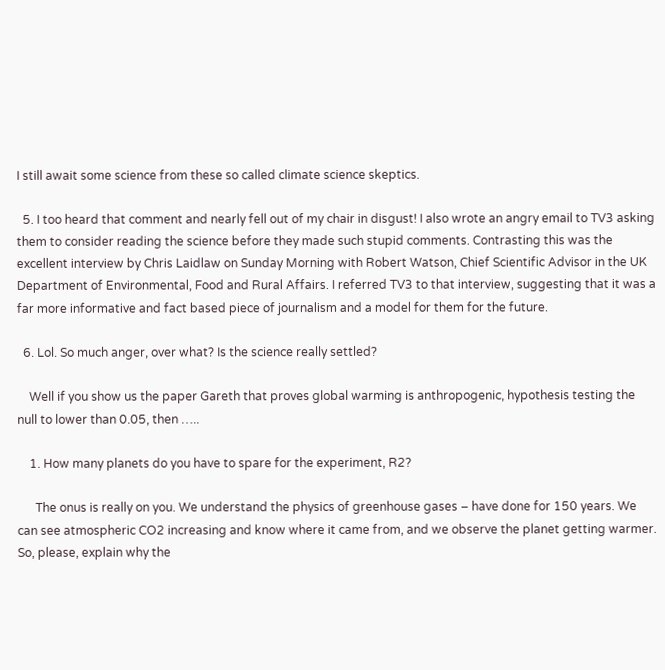I still await some science from these so called climate science skeptics.

  5. I too heard that comment and nearly fell out of my chair in disgust! I also wrote an angry email to TV3 asking them to consider reading the science before they made such stupid comments. Contrasting this was the excellent interview by Chris Laidlaw on Sunday Morning with Robert Watson, Chief Scientific Advisor in the UK Department of Environmental, Food and Rural Affairs. I referred TV3 to that interview, suggesting that it was a far more informative and fact based piece of journalism and a model for them for the future.

  6. Lol. So much anger, over what? Is the science really settled?

    Well if you show us the paper Gareth that proves global warming is anthropogenic, hypothesis testing the null to lower than 0.05, then …..

    1. How many planets do you have to spare for the experiment, R2?

      The onus is really on you. We understand the physics of greenhouse gases – have done for 150 years. We can see atmospheric CO2 increasing and know where it came from, and we observe the planet getting warmer. So, please, explain why the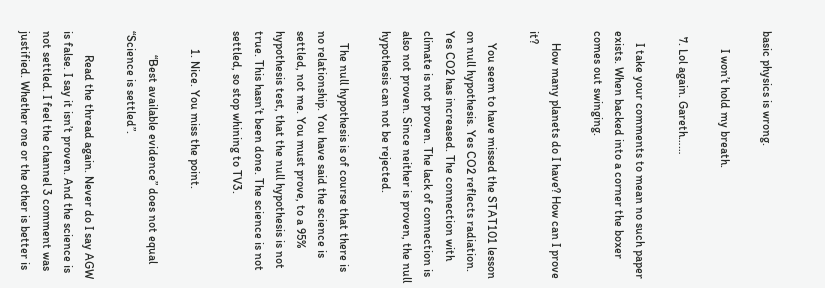basic physics is wrong.

      I won’t hold my breath.

  7. Lol again. Gareth……

    I take your comments to mean no such paper exists. When backed into a corner the boxer comes out swinging.

    How many planets do I have? How can I prove it?

    You seem to have missed the STAT101 lesson on null hypothesis. Yes CO2 reflects radiation. Yes CO2 has increased. The connection with climate is not proven. The lack of connection is also not proven. Since neither is proven, the null hypothesis can not be rejected.

    The null hypothesis is of course that there is no relationship. You have said the science is settled, not me. You must prove, to a 95% hypothesis test, that the null hypothesis is not true. This hasn’t been done. The science is not settled, so stop whining to TV3.

      1. Nice. You miss the point.

        “Best available evidence” does not equal “Science is settled”.

        Read the thread again. Never do I say AGW is false. I say it isn’t proven. And the science is not settled. I feel the channel 3 comment was justified. Whether one or the other is better is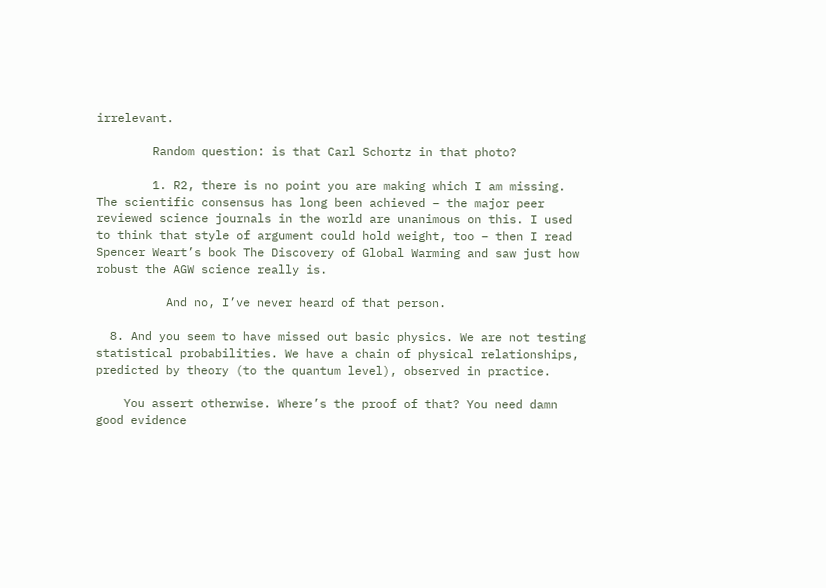irrelevant.

        Random question: is that Carl Schortz in that photo?

        1. R2, there is no point you are making which I am missing. The scientific consensus has long been achieved – the major peer reviewed science journals in the world are unanimous on this. I used to think that style of argument could hold weight, too – then I read Spencer Weart’s book The Discovery of Global Warming and saw just how robust the AGW science really is.

          And no, I’ve never heard of that person.

  8. And you seem to have missed out basic physics. We are not testing statistical probabilities. We have a chain of physical relationships, predicted by theory (to the quantum level), observed in practice.

    You assert otherwise. Where’s the proof of that? You need damn good evidence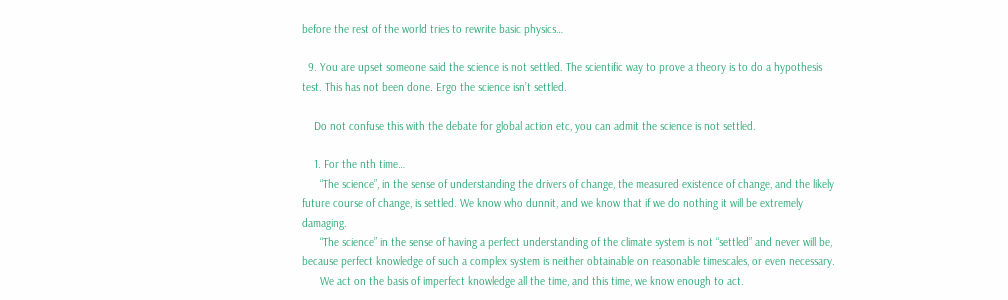before the rest of the world tries to rewrite basic physics…

  9. You are upset someone said the science is not settled. The scientific way to prove a theory is to do a hypothesis test. This has not been done. Ergo the science isn’t settled.

    Do not confuse this with the debate for global action etc, you can admit the science is not settled.

    1. For the nth time…
      “The science”, in the sense of understanding the drivers of change, the measured existence of change, and the likely future course of change, is settled. We know who dunnit, and we know that if we do nothing it will be extremely damaging.
      “The science” in the sense of having a perfect understanding of the climate system is not “settled” and never will be, because perfect knowledge of such a complex system is neither obtainable on reasonable timescales, or even necessary.
      We act on the basis of imperfect knowledge all the time, and this time, we know enough to act.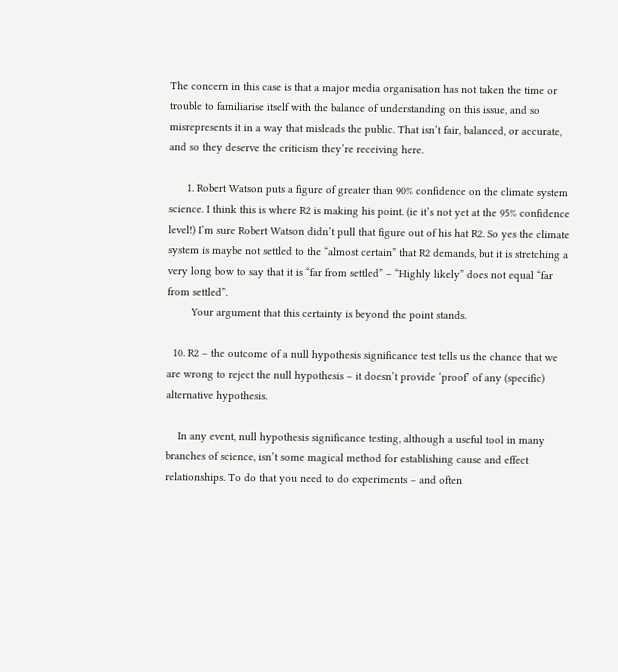The concern in this case is that a major media organisation has not taken the time or trouble to familiarise itself with the balance of understanding on this issue, and so misrepresents it in a way that misleads the public. That isn’t fair, balanced, or accurate, and so they deserve the criticism they’re receiving here.

      1. Robert Watson puts a figure of greater than 90% confidence on the climate system science. I think this is where R2 is making his point. (ie it’s not yet at the 95% confidence level!) I’m sure Robert Watson didn’t pull that figure out of his hat R2. So yes the climate system is maybe not settled to the “almost certain” that R2 demands, but it is stretching a very long bow to say that it is “far from settled” – “Highly likely” does not equal “far from settled”.
        Your argument that this certainty is beyond the point stands.

  10. R2 – the outcome of a null hypothesis significance test tells us the chance that we are wrong to reject the null hypothesis – it doesn’t provide ‘proof’ of any (specific) alternative hypothesis.

    In any event, null hypothesis significance testing, although a useful tool in many branches of science, isn’t some magical method for establishing cause and effect relationships. To do that you need to do experiments – and often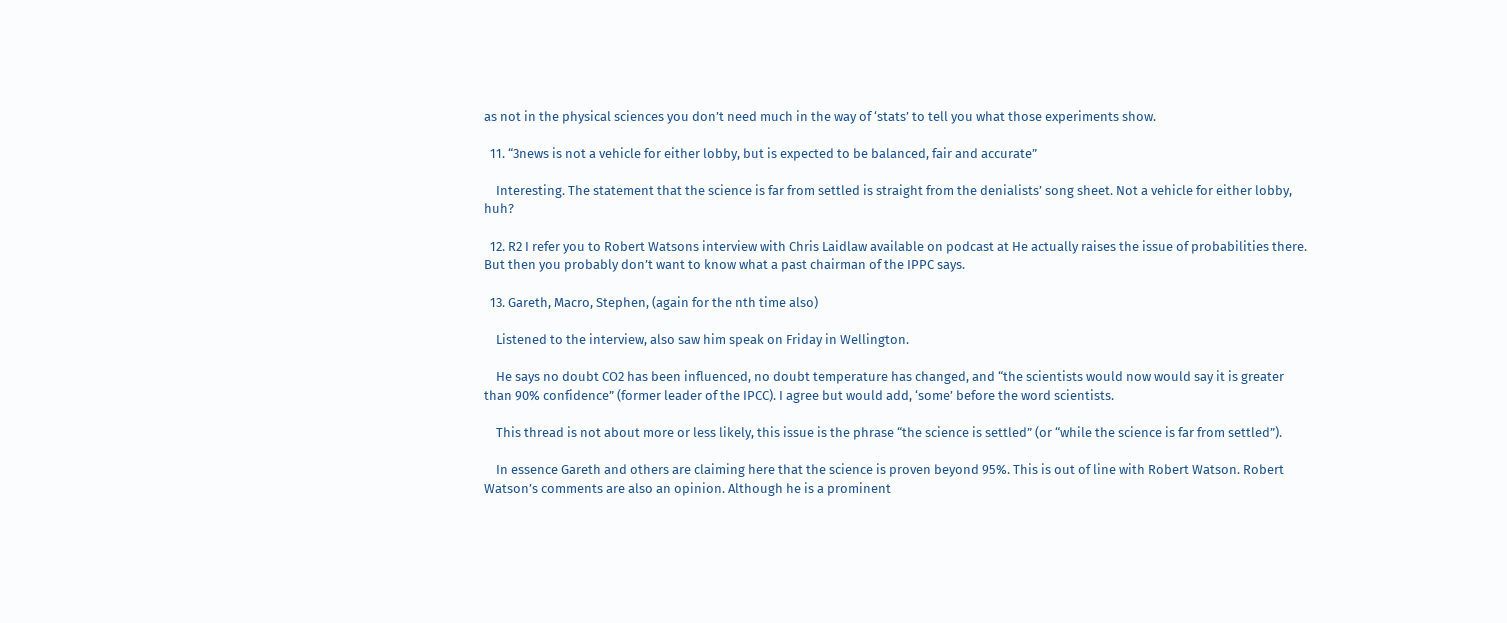as not in the physical sciences you don’t need much in the way of ‘stats’ to tell you what those experiments show.

  11. “3news is not a vehicle for either lobby, but is expected to be balanced, fair and accurate”

    Interesting. The statement that the science is far from settled is straight from the denialists’ song sheet. Not a vehicle for either lobby, huh?

  12. R2 I refer you to Robert Watsons interview with Chris Laidlaw available on podcast at He actually raises the issue of probabilities there. But then you probably don’t want to know what a past chairman of the IPPC says.

  13. Gareth, Macro, Stephen, (again for the nth time also)

    Listened to the interview, also saw him speak on Friday in Wellington.

    He says no doubt CO2 has been influenced, no doubt temperature has changed, and “the scientists would now would say it is greater than 90% confidence” (former leader of the IPCC). I agree but would add, ‘some’ before the word scientists.

    This thread is not about more or less likely, this issue is the phrase “the science is settled” (or “while the science is far from settled”).

    In essence Gareth and others are claiming here that the science is proven beyond 95%. This is out of line with Robert Watson. Robert Watson’s comments are also an opinion. Although he is a prominent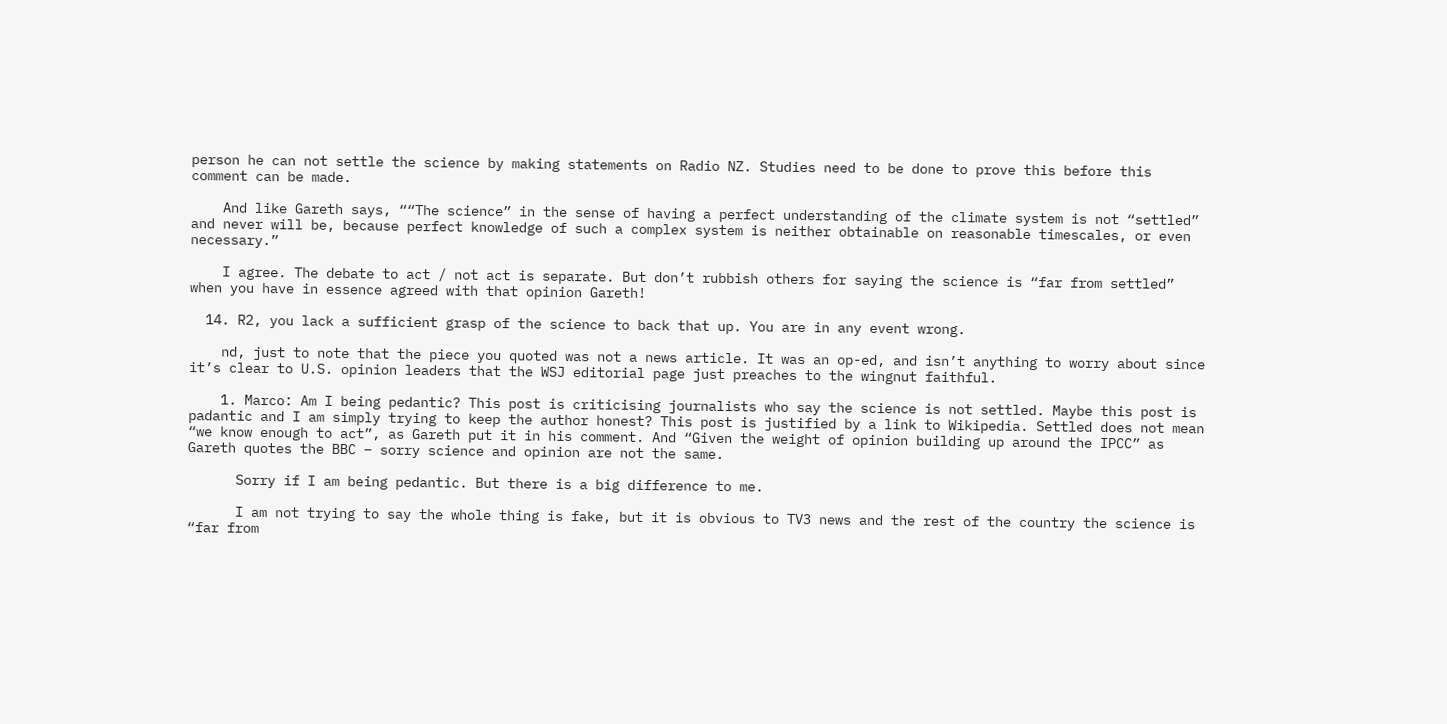person he can not settle the science by making statements on Radio NZ. Studies need to be done to prove this before this comment can be made.

    And like Gareth says, ““The science” in the sense of having a perfect understanding of the climate system is not “settled” and never will be, because perfect knowledge of such a complex system is neither obtainable on reasonable timescales, or even necessary.”

    I agree. The debate to act / not act is separate. But don’t rubbish others for saying the science is “far from settled” when you have in essence agreed with that opinion Gareth!

  14. R2, you lack a sufficient grasp of the science to back that up. You are in any event wrong.

    nd, just to note that the piece you quoted was not a news article. It was an op-ed, and isn’t anything to worry about since it’s clear to U.S. opinion leaders that the WSJ editorial page just preaches to the wingnut faithful.

    1. Marco: Am I being pedantic? This post is criticising journalists who say the science is not settled. Maybe this post is padantic and I am simply trying to keep the author honest? This post is justified by a link to Wikipedia. Settled does not mean “we know enough to act”, as Gareth put it in his comment. And “Given the weight of opinion building up around the IPCC” as Gareth quotes the BBC – sorry science and opinion are not the same.

      Sorry if I am being pedantic. But there is a big difference to me.

      I am not trying to say the whole thing is fake, but it is obvious to TV3 news and the rest of the country the science is “far from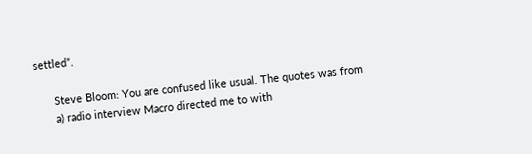settled”.

      Steve Bloom: You are confused like usual. The quotes was from
      a) radio interview Macro directed me to with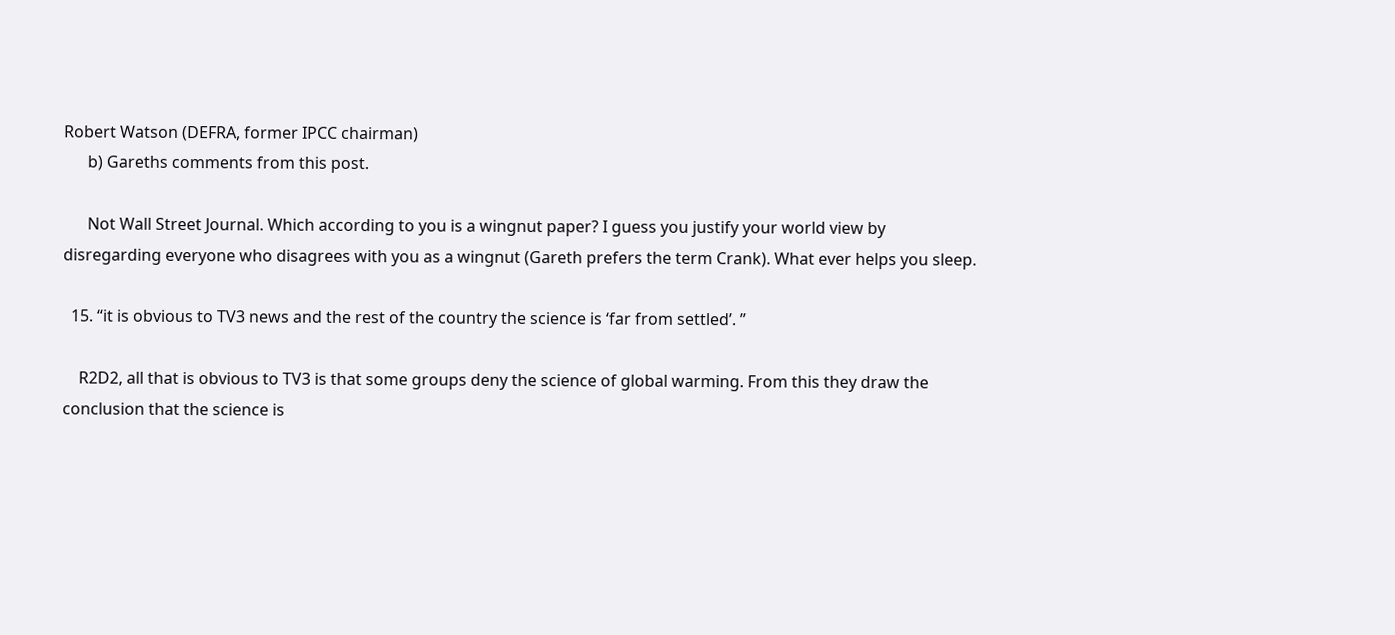Robert Watson (DEFRA, former IPCC chairman)
      b) Gareths comments from this post.

      Not Wall Street Journal. Which according to you is a wingnut paper? I guess you justify your world view by disregarding everyone who disagrees with you as a wingnut (Gareth prefers the term Crank). What ever helps you sleep.

  15. “it is obvious to TV3 news and the rest of the country the science is ‘far from settled’. ”

    R2D2, all that is obvious to TV3 is that some groups deny the science of global warming. From this they draw the conclusion that the science is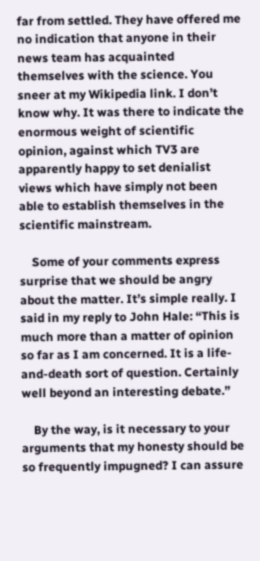far from settled. They have offered me no indication that anyone in their news team has acquainted themselves with the science. You sneer at my Wikipedia link. I don’t know why. It was there to indicate the enormous weight of scientific opinion, against which TV3 are apparently happy to set denialist views which have simply not been able to establish themselves in the scientific mainstream.

    Some of your comments express surprise that we should be angry about the matter. It’s simple really. I said in my reply to John Hale: “This is much more than a matter of opinion so far as I am concerned. It is a life-and-death sort of question. Certainly well beyond an interesting debate.”

    By the way, is it necessary to your arguments that my honesty should be so frequently impugned? I can assure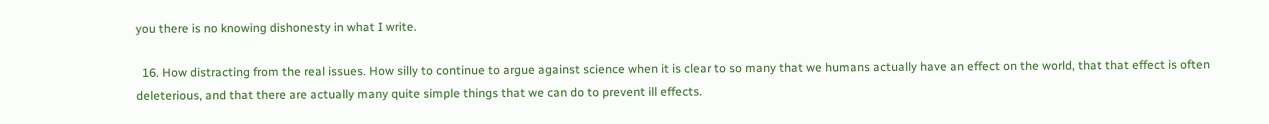you there is no knowing dishonesty in what I write.

  16. How distracting from the real issues. How silly to continue to argue against science when it is clear to so many that we humans actually have an effect on the world, that that effect is often deleterious, and that there are actually many quite simple things that we can do to prevent ill effects.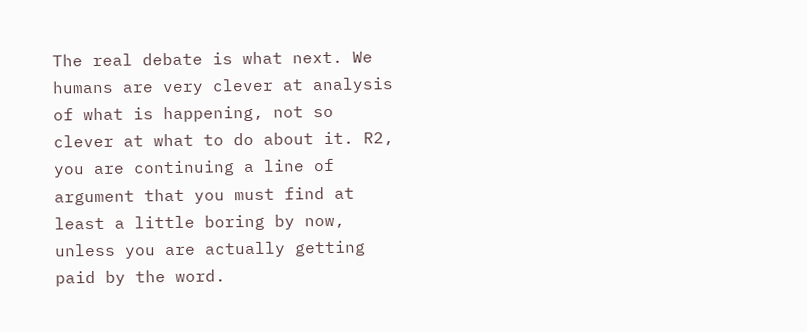The real debate is what next. We humans are very clever at analysis of what is happening, not so clever at what to do about it. R2, you are continuing a line of argument that you must find at least a little boring by now, unless you are actually getting paid by the word.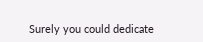Surely you could dedicate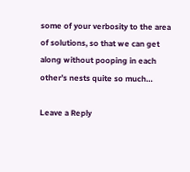some of your verbosity to the area of solutions, so that we can get along without pooping in each other’s nests quite so much…

Leave a Reply